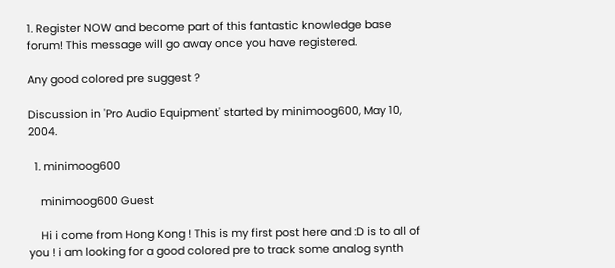1. Register NOW and become part of this fantastic knowledge base forum! This message will go away once you have registered.

Any good colored pre suggest ?

Discussion in 'Pro Audio Equipment' started by minimoog600, May 10, 2004.

  1. minimoog600

    minimoog600 Guest

    Hi i come from Hong Kong ! This is my first post here and :D is to all of you ! i am looking for a good colored pre to track some analog synth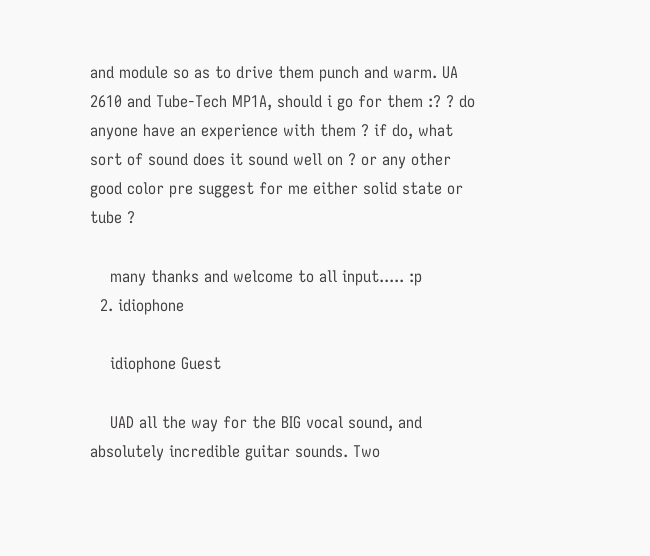and module so as to drive them punch and warm. UA 2610 and Tube-Tech MP1A, should i go for them :? ? do anyone have an experience with them ? if do, what sort of sound does it sound well on ? or any other good color pre suggest for me either solid state or tube ?

    many thanks and welcome to all input..... :p
  2. idiophone

    idiophone Guest

    UAD all the way for the BIG vocal sound, and absolutely incredible guitar sounds. Two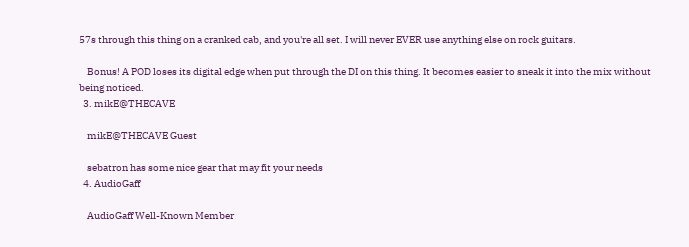57s through this thing on a cranked cab, and you're all set. I will never EVER use anything else on rock guitars.

    Bonus! A POD loses its digital edge when put through the DI on this thing. It becomes easier to sneak it into the mix without being noticed.
  3. mikE@THECAVE

    mikE@THECAVE Guest

    sebatron has some nice gear that may fit your needs
  4. AudioGaff

    AudioGaff Well-Known Member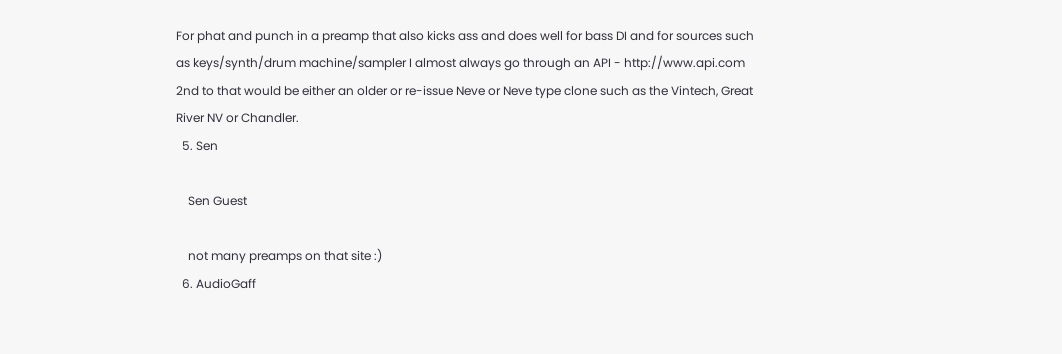For phat and punch in a preamp that also kicks ass and does well for bass DI and for sources such as keys/synth/drum machine/sampler I almost always go through an API - http://www.api.com 2nd to that would be either an older or re-issue Neve or Neve type clone such as the Vintech, Great River NV or Chandler.
  5. Sen

    Sen Guest

    not many preamps on that site :)
  6. AudioGaff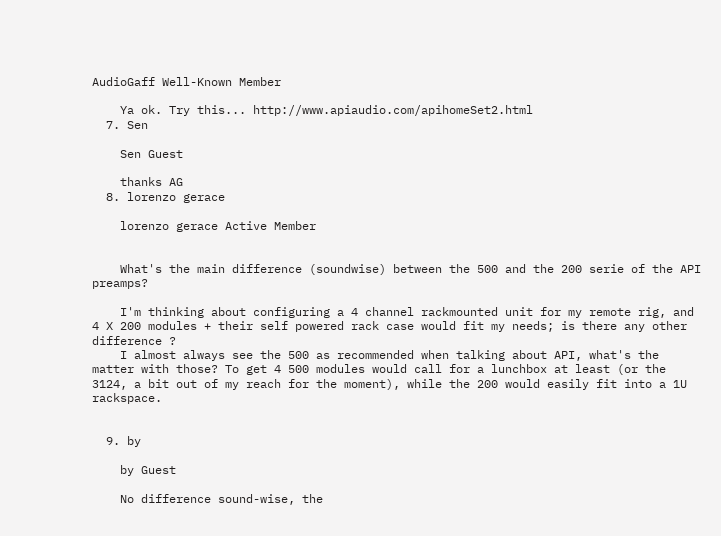AudioGaff Well-Known Member

    Ya ok. Try this... http://www.apiaudio.com/apihomeSet2.html
  7. Sen

    Sen Guest

    thanks AG
  8. lorenzo gerace

    lorenzo gerace Active Member


    What's the main difference (soundwise) between the 500 and the 200 serie of the API preamps?

    I'm thinking about configuring a 4 channel rackmounted unit for my remote rig, and 4 X 200 modules + their self powered rack case would fit my needs; is there any other difference ?
    I almost always see the 500 as recommended when talking about API, what's the matter with those? To get 4 500 modules would call for a lunchbox at least (or the 3124, a bit out of my reach for the moment), while the 200 would easily fit into a 1U rackspace.


  9. by

    by Guest

    No difference sound-wise, the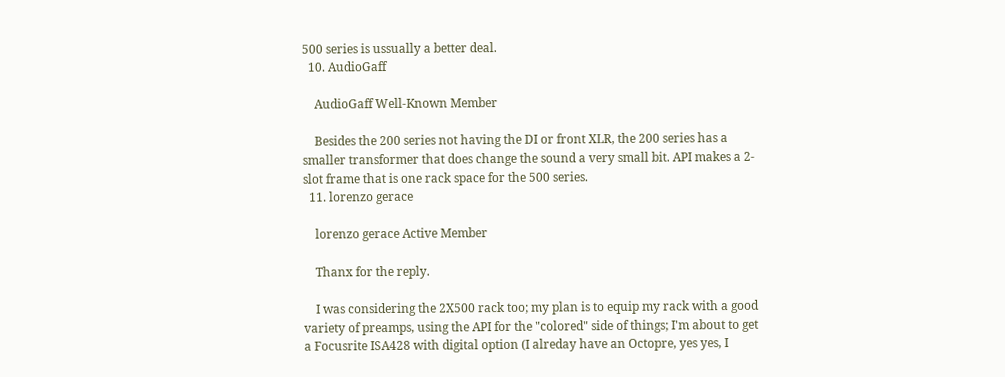500 series is ussually a better deal.
  10. AudioGaff

    AudioGaff Well-Known Member

    Besides the 200 series not having the DI or front XLR, the 200 series has a smaller transformer that does change the sound a very small bit. API makes a 2-slot frame that is one rack space for the 500 series.
  11. lorenzo gerace

    lorenzo gerace Active Member

    Thanx for the reply.

    I was considering the 2X500 rack too; my plan is to equip my rack with a good variety of preamps, using the API for the "colored" side of things; I'm about to get a Focusrite ISA428 with digital option (I alreday have an Octopre, yes yes, I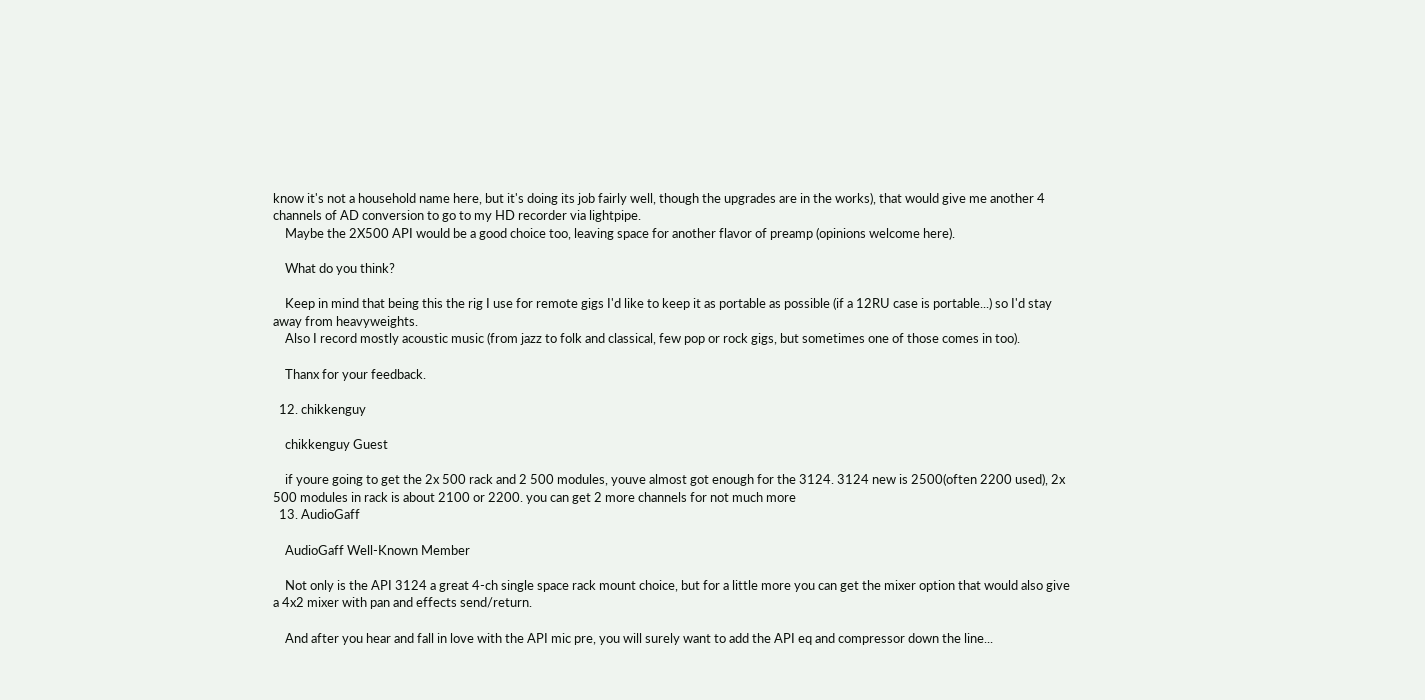know it's not a household name here, but it's doing its job fairly well, though the upgrades are in the works), that would give me another 4 channels of AD conversion to go to my HD recorder via lightpipe.
    Maybe the 2X500 API would be a good choice too, leaving space for another flavor of preamp (opinions welcome here).

    What do you think?

    Keep in mind that being this the rig I use for remote gigs I'd like to keep it as portable as possible (if a 12RU case is portable...) so I'd stay away from heavyweights.
    Also I record mostly acoustic music (from jazz to folk and classical, few pop or rock gigs, but sometimes one of those comes in too).

    Thanx for your feedback.

  12. chikkenguy

    chikkenguy Guest

    if youre going to get the 2x 500 rack and 2 500 modules, youve almost got enough for the 3124. 3124 new is 2500(often 2200 used), 2x 500 modules in rack is about 2100 or 2200. you can get 2 more channels for not much more
  13. AudioGaff

    AudioGaff Well-Known Member

    Not only is the API 3124 a great 4-ch single space rack mount choice, but for a little more you can get the mixer option that would also give a 4x2 mixer with pan and effects send/return.

    And after you hear and fall in love with the API mic pre, you will surely want to add the API eq and compressor down the line...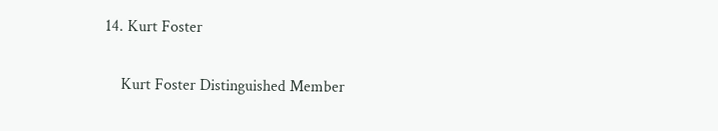14. Kurt Foster

    Kurt Foster Distinguished Member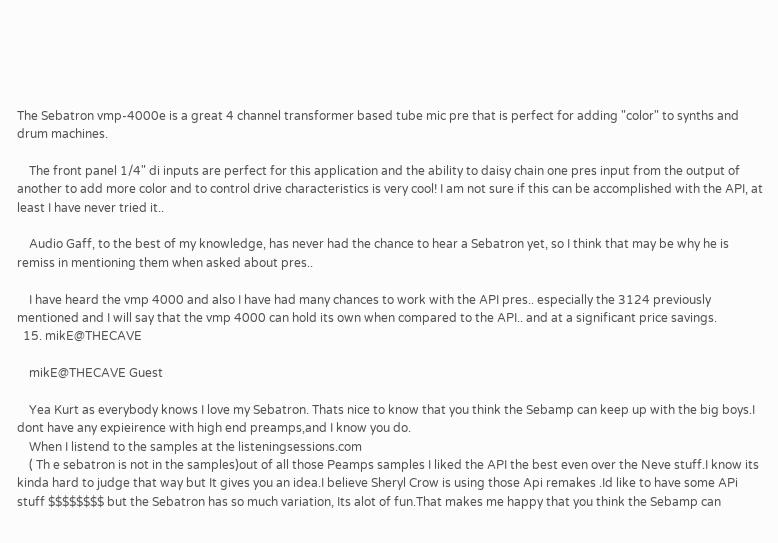The Sebatron vmp-4000e is a great 4 channel transformer based tube mic pre that is perfect for adding "color" to synths and drum machines.

    The front panel 1/4" di inputs are perfect for this application and the ability to daisy chain one pres input from the output of another to add more color and to control drive characteristics is very cool! I am not sure if this can be accomplished with the API, at least I have never tried it..

    Audio Gaff, to the best of my knowledge, has never had the chance to hear a Sebatron yet, so I think that may be why he is remiss in mentioning them when asked about pres..

    I have heard the vmp 4000 and also I have had many chances to work with the API pres.. especially the 3124 previously mentioned and I will say that the vmp 4000 can hold its own when compared to the API.. and at a significant price savings.
  15. mikE@THECAVE

    mikE@THECAVE Guest

    Yea Kurt as everybody knows I love my Sebatron. Thats nice to know that you think the Sebamp can keep up with the big boys.I dont have any expieirence with high end preamps,and I know you do.
    When I listend to the samples at the listeningsessions.com
    ( Th e sebatron is not in the samples)out of all those Peamps samples I liked the API the best even over the Neve stuff.I know its kinda hard to judge that way but It gives you an idea.I believe Sheryl Crow is using those Api remakes .Id like to have some APi stuff $$$$$$$$ but the Sebatron has so much variation, Its alot of fun.That makes me happy that you think the Sebamp can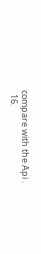compare with the Api .
  16.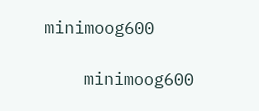minimoog600

    minimoog600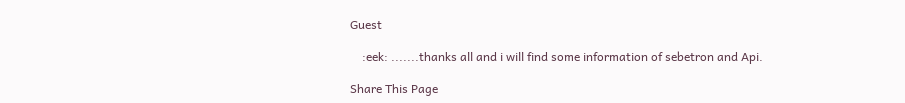Guest

    :eek: .......thanks all and i will find some information of sebetron and Api.

Share This Page